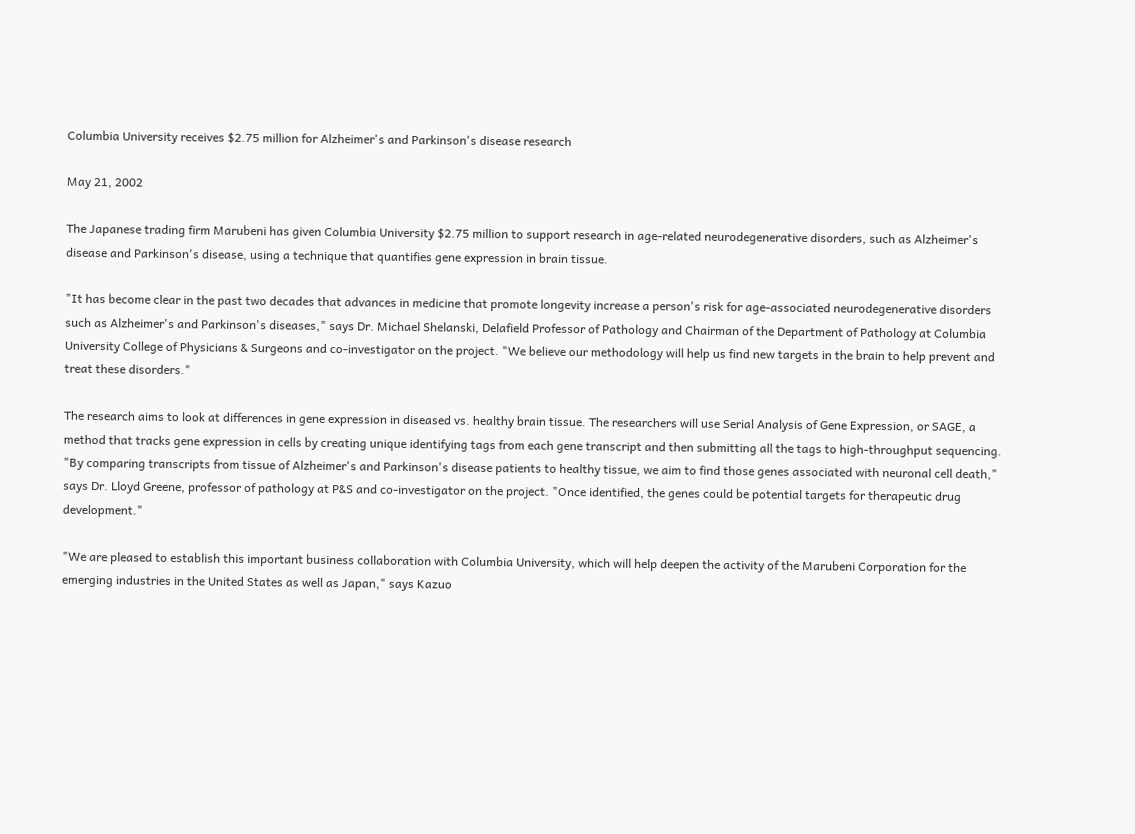Columbia University receives $2.75 million for Alzheimer's and Parkinson's disease research

May 21, 2002

The Japanese trading firm Marubeni has given Columbia University $2.75 million to support research in age-related neurodegenerative disorders, such as Alzheimer's disease and Parkinson's disease, using a technique that quantifies gene expression in brain tissue.

"It has become clear in the past two decades that advances in medicine that promote longevity increase a person's risk for age-associated neurodegenerative disorders such as Alzheimer's and Parkinson's diseases," says Dr. Michael Shelanski, Delafield Professor of Pathology and Chairman of the Department of Pathology at Columbia University College of Physicians & Surgeons and co-investigator on the project. "We believe our methodology will help us find new targets in the brain to help prevent and treat these disorders."

The research aims to look at differences in gene expression in diseased vs. healthy brain tissue. The researchers will use Serial Analysis of Gene Expression, or SAGE, a method that tracks gene expression in cells by creating unique identifying tags from each gene transcript and then submitting all the tags to high-throughput sequencing. "By comparing transcripts from tissue of Alzheimer's and Parkinson's disease patients to healthy tissue, we aim to find those genes associated with neuronal cell death," says Dr. Lloyd Greene, professor of pathology at P&S and co-investigator on the project. "Once identified, the genes could be potential targets for therapeutic drug development."

"We are pleased to establish this important business collaboration with Columbia University, which will help deepen the activity of the Marubeni Corporation for the emerging industries in the United States as well as Japan," says Kazuo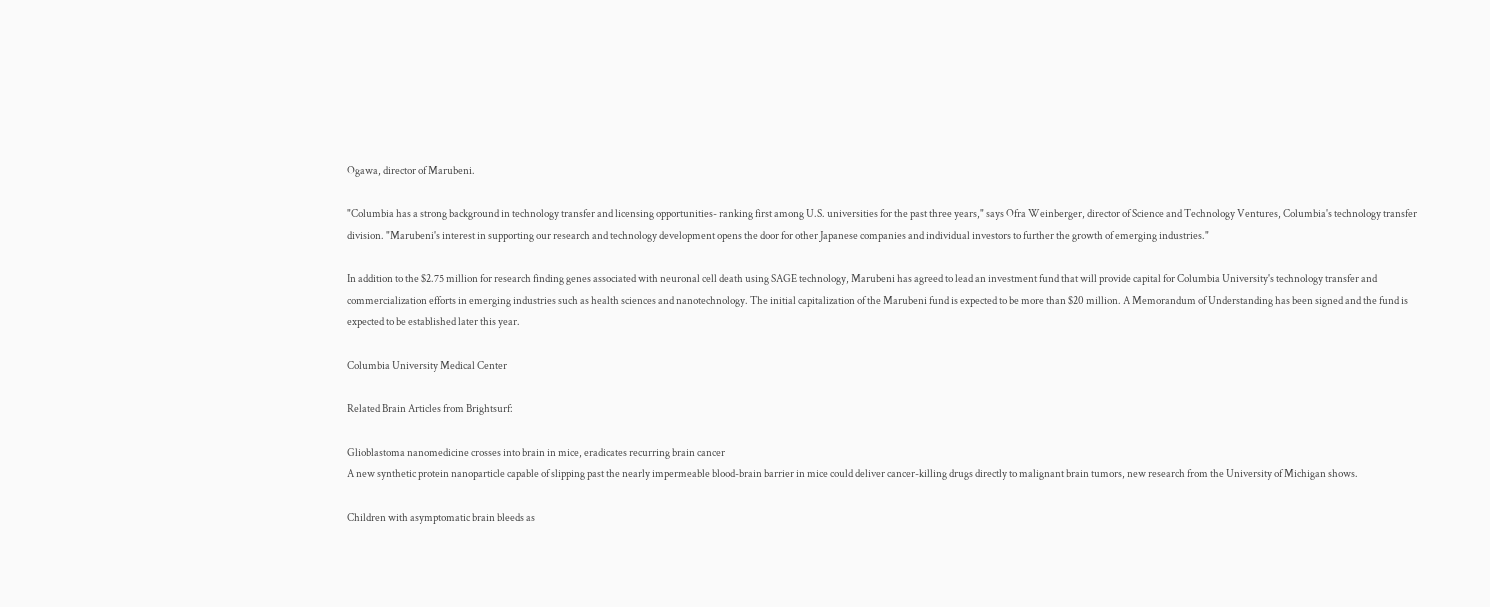Ogawa, director of Marubeni.

"Columbia has a strong background in technology transfer and licensing opportunities- ranking first among U.S. universities for the past three years," says Ofra Weinberger, director of Science and Technology Ventures, Columbia's technology transfer division. "Marubeni's interest in supporting our research and technology development opens the door for other Japanese companies and individual investors to further the growth of emerging industries."

In addition to the $2.75 million for research finding genes associated with neuronal cell death using SAGE technology, Marubeni has agreed to lead an investment fund that will provide capital for Columbia University's technology transfer and commercialization efforts in emerging industries such as health sciences and nanotechnology. The initial capitalization of the Marubeni fund is expected to be more than $20 million. A Memorandum of Understanding has been signed and the fund is expected to be established later this year.

Columbia University Medical Center

Related Brain Articles from Brightsurf:

Glioblastoma nanomedicine crosses into brain in mice, eradicates recurring brain cancer
A new synthetic protein nanoparticle capable of slipping past the nearly impermeable blood-brain barrier in mice could deliver cancer-killing drugs directly to malignant brain tumors, new research from the University of Michigan shows.

Children with asymptomatic brain bleeds as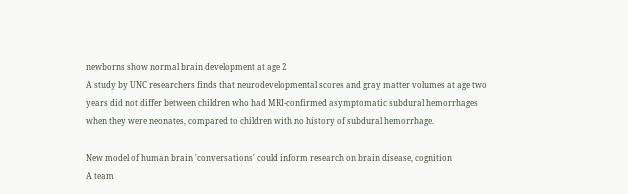newborns show normal brain development at age 2
A study by UNC researchers finds that neurodevelopmental scores and gray matter volumes at age two years did not differ between children who had MRI-confirmed asymptomatic subdural hemorrhages when they were neonates, compared to children with no history of subdural hemorrhage.

New model of human brain 'conversations' could inform research on brain disease, cognition
A team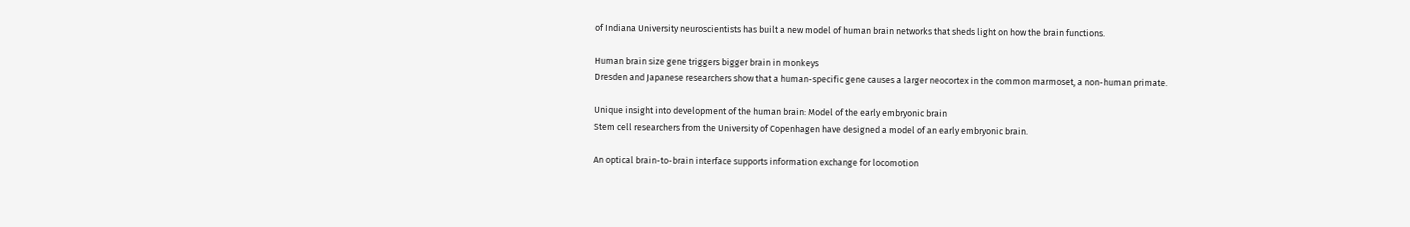of Indiana University neuroscientists has built a new model of human brain networks that sheds light on how the brain functions.

Human brain size gene triggers bigger brain in monkeys
Dresden and Japanese researchers show that a human-specific gene causes a larger neocortex in the common marmoset, a non-human primate.

Unique insight into development of the human brain: Model of the early embryonic brain
Stem cell researchers from the University of Copenhagen have designed a model of an early embryonic brain.

An optical brain-to-brain interface supports information exchange for locomotion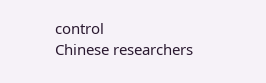control
Chinese researchers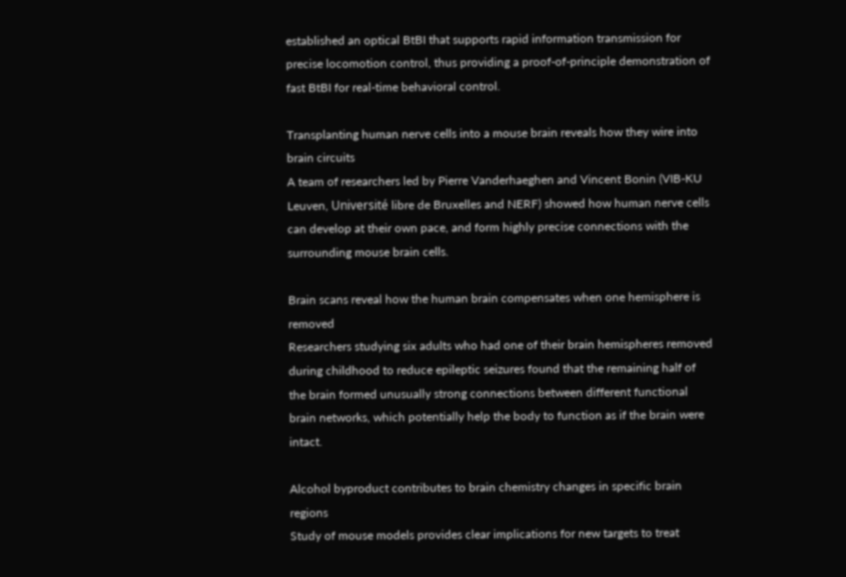established an optical BtBI that supports rapid information transmission for precise locomotion control, thus providing a proof-of-principle demonstration of fast BtBI for real-time behavioral control.

Transplanting human nerve cells into a mouse brain reveals how they wire into brain circuits
A team of researchers led by Pierre Vanderhaeghen and Vincent Bonin (VIB-KU Leuven, Université libre de Bruxelles and NERF) showed how human nerve cells can develop at their own pace, and form highly precise connections with the surrounding mouse brain cells.

Brain scans reveal how the human brain compensates when one hemisphere is removed
Researchers studying six adults who had one of their brain hemispheres removed during childhood to reduce epileptic seizures found that the remaining half of the brain formed unusually strong connections between different functional brain networks, which potentially help the body to function as if the brain were intact.

Alcohol byproduct contributes to brain chemistry changes in specific brain regions
Study of mouse models provides clear implications for new targets to treat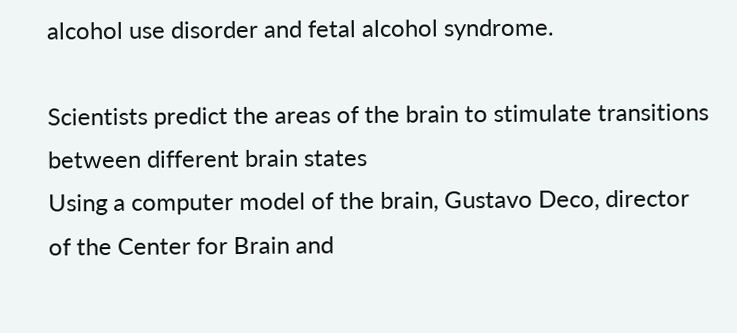alcohol use disorder and fetal alcohol syndrome.

Scientists predict the areas of the brain to stimulate transitions between different brain states
Using a computer model of the brain, Gustavo Deco, director of the Center for Brain and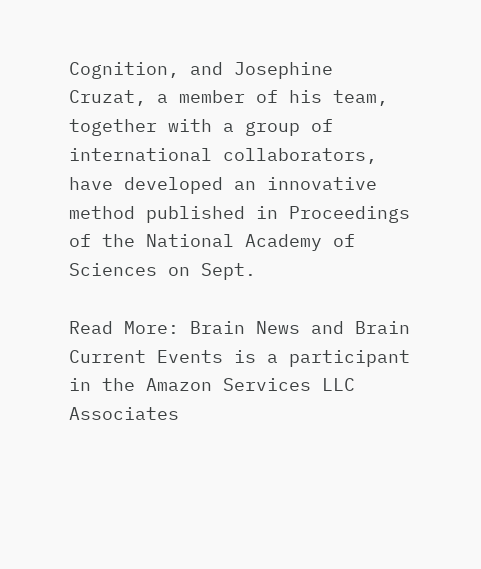Cognition, and Josephine Cruzat, a member of his team, together with a group of international collaborators, have developed an innovative method published in Proceedings of the National Academy of Sciences on Sept.

Read More: Brain News and Brain Current Events is a participant in the Amazon Services LLC Associates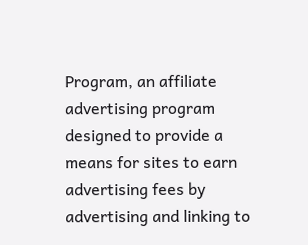Program, an affiliate advertising program designed to provide a means for sites to earn advertising fees by advertising and linking to